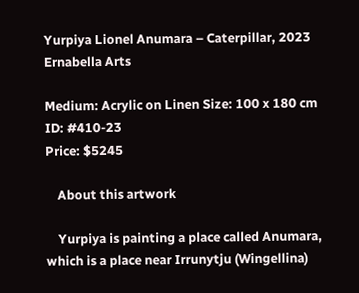Yurpiya Lionel Anumara – Caterpillar, 2023 Ernabella Arts

Medium: Acrylic on Linen Size: 100 x 180 cm ID: #410-23
Price: $5245

    About this artwork

    Yurpiya is painting a place called Anumara, which is a place near Irrunytju (Wingellina)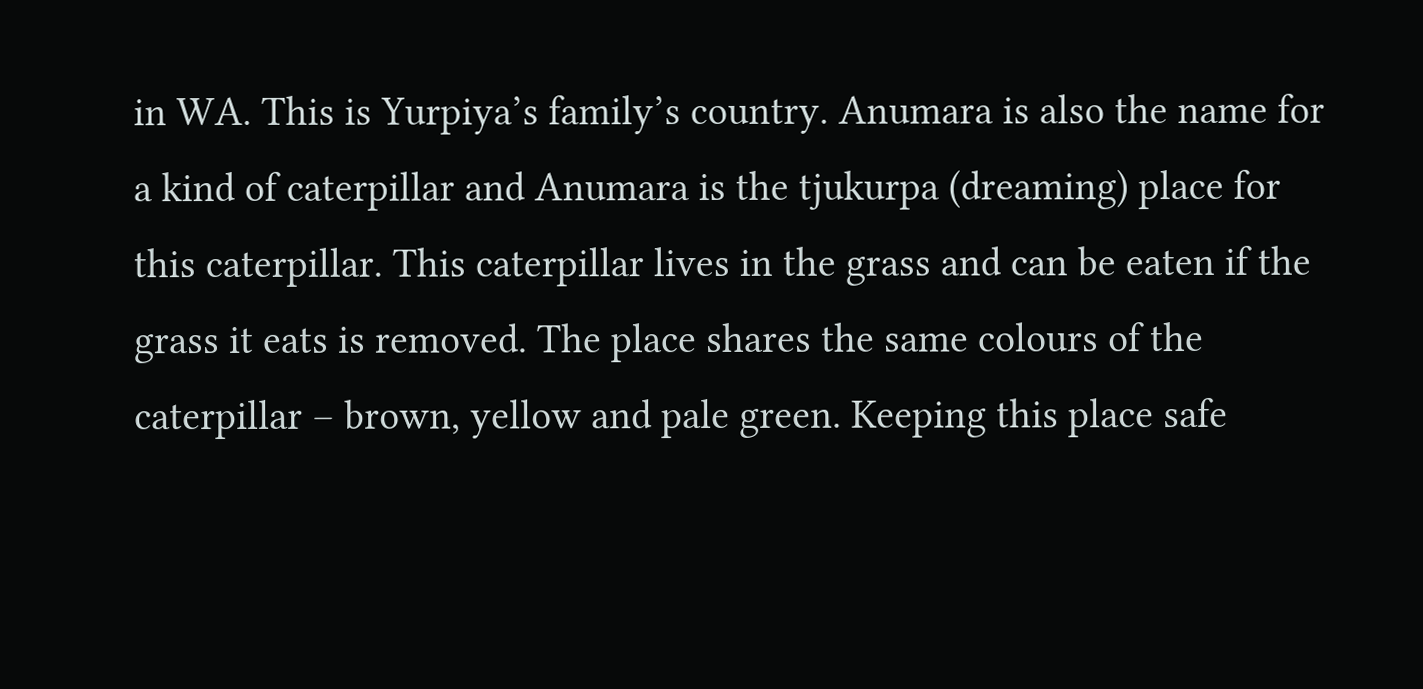in WA. This is Yurpiya’s family’s country. Anumara is also the name for a kind of caterpillar and Anumara is the tjukurpa (dreaming) place for this caterpillar. This caterpillar lives in the grass and can be eaten if the grass it eats is removed. The place shares the same colours of the caterpillar – brown, yellow and pale green. Keeping this place safe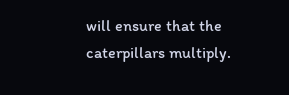will ensure that the caterpillars multiply.